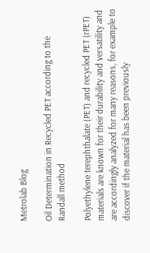Metrolab Blog

Oil Determination in Recycled PET according to the Randall method

Polyethylene terephthalate (PET) and recycled PET (rPET) materials are known for their durability and versatility and are accordingly analyzed for many reasons, for example to discover if the material has been previously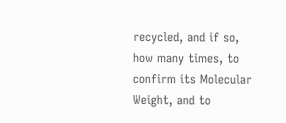recycled, and if so, how many times, to confirm its Molecular Weight, and to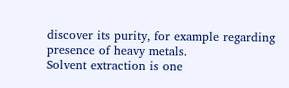discover its purity, for example regarding presence of heavy metals.
Solvent extraction is one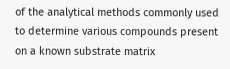of the analytical methods commonly used to determine various compounds present on a known substrate matrix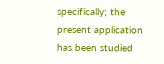specifically; the present application has been studied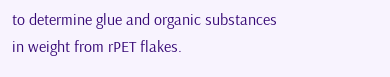to determine glue and organic substances in weight from rPET flakes.